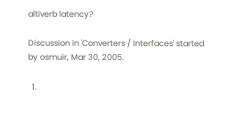altiverb latency?

Discussion in 'Converters / Interfaces' started by osmuir, Mar 30, 2005.

  1.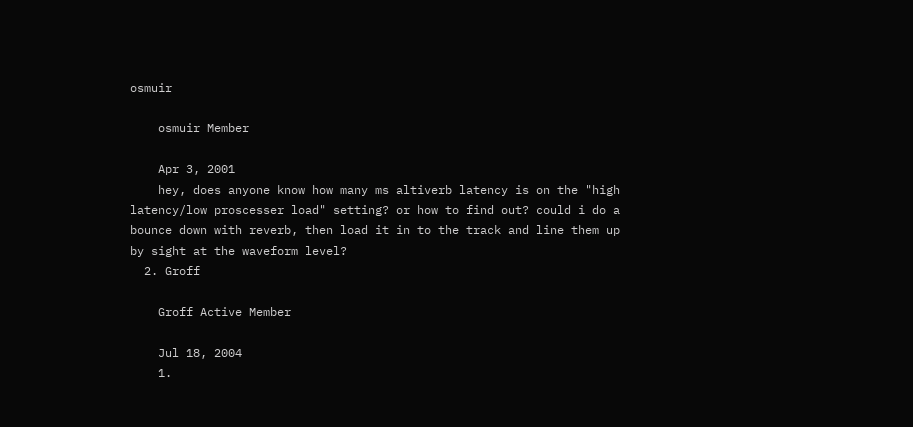osmuir

    osmuir Member

    Apr 3, 2001
    hey, does anyone know how many ms altiverb latency is on the "high latency/low proscesser load" setting? or how to find out? could i do a bounce down with reverb, then load it in to the track and line them up by sight at the waveform level?
  2. Groff

    Groff Active Member

    Jul 18, 2004
    1.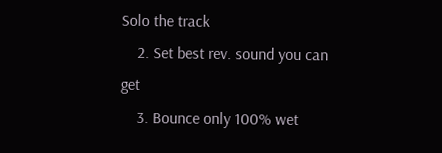Solo the track
    2. Set best rev. sound you can get
    3. Bounce only 100% wet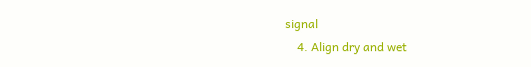signal
    4. Align dry and wet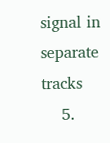signal in separate tracks
    5.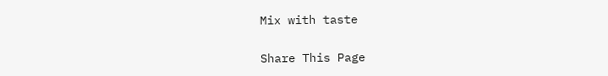Mix with taste

Share This Page